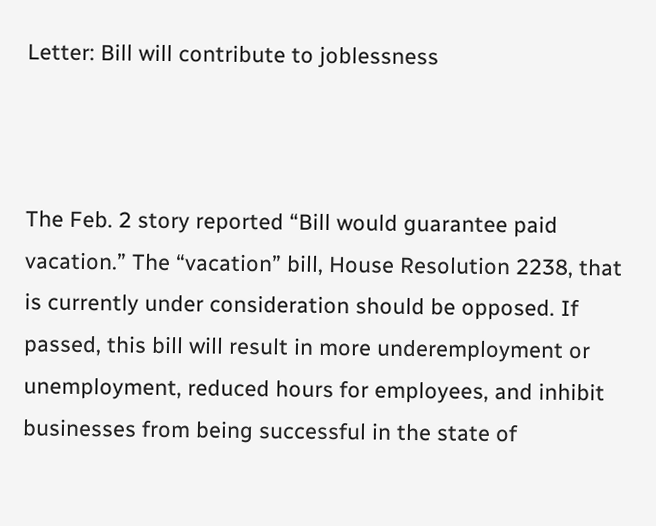Letter: Bill will contribute to joblessness



The Feb. 2 story reported “Bill would guarantee paid vacation.” The “vacation” bill, House Resolution 2238, that is currently under consideration should be opposed. If passed, this bill will result in more underemployment or unemployment, reduced hours for employees, and inhibit businesses from being successful in the state of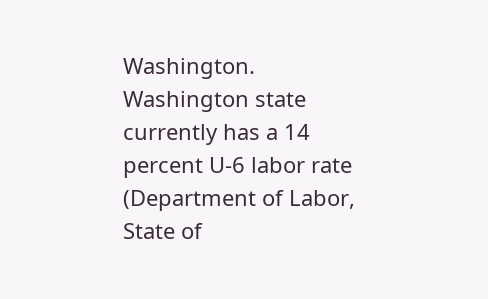Washington. Washington state currently has a 14 percent U-6 labor rate (Department of Labor, State of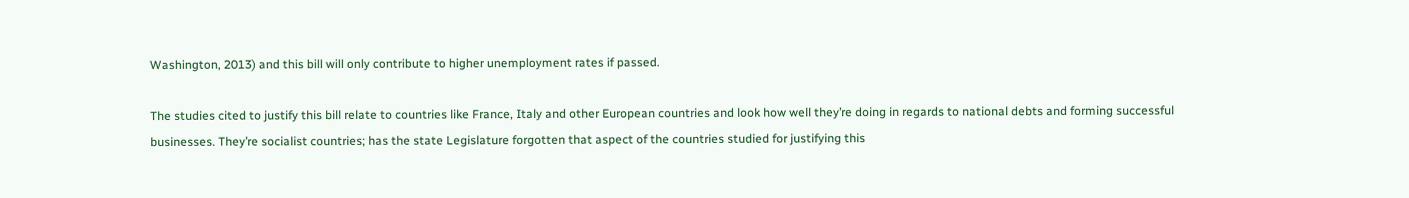Washington, 2013) and this bill will only contribute to higher unemployment rates if passed.

The studies cited to justify this bill relate to countries like France, Italy and other European countries and look how well they’re doing in regards to national debts and forming successful businesses. They’re socialist countries; has the state Legislature forgotten that aspect of the countries studied for justifying this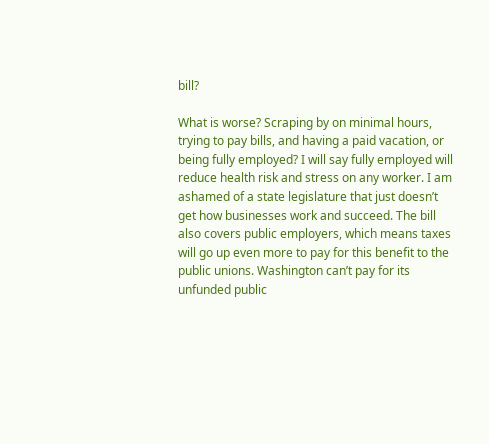bill?

What is worse? Scraping by on minimal hours, trying to pay bills, and having a paid vacation, or being fully employed? I will say fully employed will reduce health risk and stress on any worker. I am ashamed of a state legislature that just doesn’t get how businesses work and succeed. The bill also covers public employers, which means taxes will go up even more to pay for this benefit to the public unions. Washington can’t pay for its unfunded public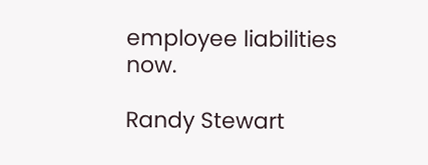employee liabilities now.

Randy Stewart